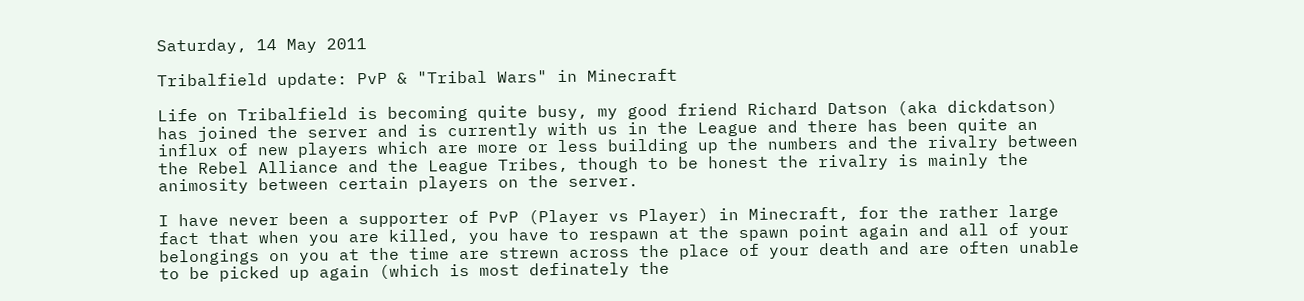Saturday, 14 May 2011

Tribalfield update: PvP & "Tribal Wars" in Minecraft

Life on Tribalfield is becoming quite busy, my good friend Richard Datson (aka dickdatson) has joined the server and is currently with us in the League and there has been quite an influx of new players which are more or less building up the numbers and the rivalry between the Rebel Alliance and the League Tribes, though to be honest the rivalry is mainly the animosity between certain players on the server.

I have never been a supporter of PvP (Player vs Player) in Minecraft, for the rather large fact that when you are killed, you have to respawn at the spawn point again and all of your belongings on you at the time are strewn across the place of your death and are often unable to be picked up again (which is most definately the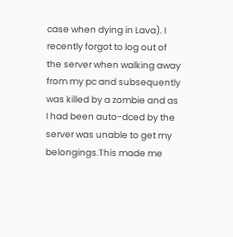case when dying in Lava). I recently forgot to log out of the server when walking away from my pc and subsequently was killed by a zombie and as I had been auto-dced by the server was unable to get my belongings.This made me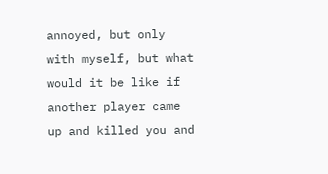annoyed, but only with myself, but what would it be like if another player came up and killed you and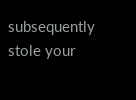subsequently stole your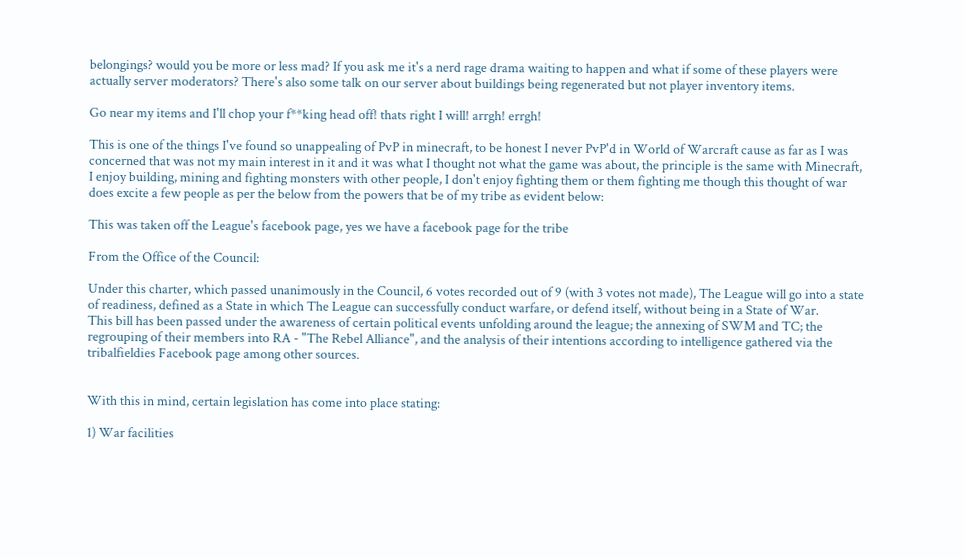belongings? would you be more or less mad? If you ask me it's a nerd rage drama waiting to happen and what if some of these players were actually server moderators? There's also some talk on our server about buildings being regenerated but not player inventory items.

Go near my items and I'll chop your f**king head off! thats right I will! arrgh! errgh!

This is one of the things I've found so unappealing of PvP in minecraft, to be honest I never PvP'd in World of Warcraft cause as far as I was concerned that was not my main interest in it and it was what I thought not what the game was about, the principle is the same with Minecraft, I enjoy building, mining and fighting monsters with other people, I don't enjoy fighting them or them fighting me though this thought of war does excite a few people as per the below from the powers that be of my tribe as evident below:

This was taken off the League's facebook page, yes we have a facebook page for the tribe

From the Office of the Council:

Under this charter, which passed unanimously in the Council, 6 votes recorded out of 9 (with 3 votes not made), The League will go into a state of readiness, defined as a State in which The League can successfully conduct warfare, or defend itself, without being in a State of War.
This bill has been passed under the awareness of certain political events unfolding around the league; the annexing of SWM and TC; the regrouping of their members into RA - "The Rebel Alliance", and the analysis of their intentions according to intelligence gathered via the tribalfieldies Facebook page among other sources.


With this in mind, certain legislation has come into place stating:

1) War facilities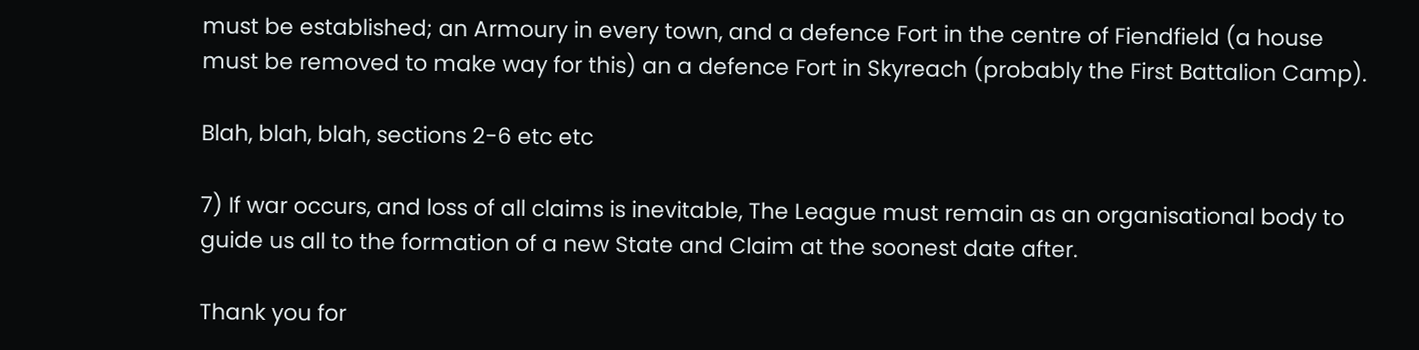must be established; an Armoury in every town, and a defence Fort in the centre of Fiendfield (a house must be removed to make way for this) an a defence Fort in Skyreach (probably the First Battalion Camp).

Blah, blah, blah, sections 2-6 etc etc

7) If war occurs, and loss of all claims is inevitable, The League must remain as an organisational body to guide us all to the formation of a new State and Claim at the soonest date after.

Thank you for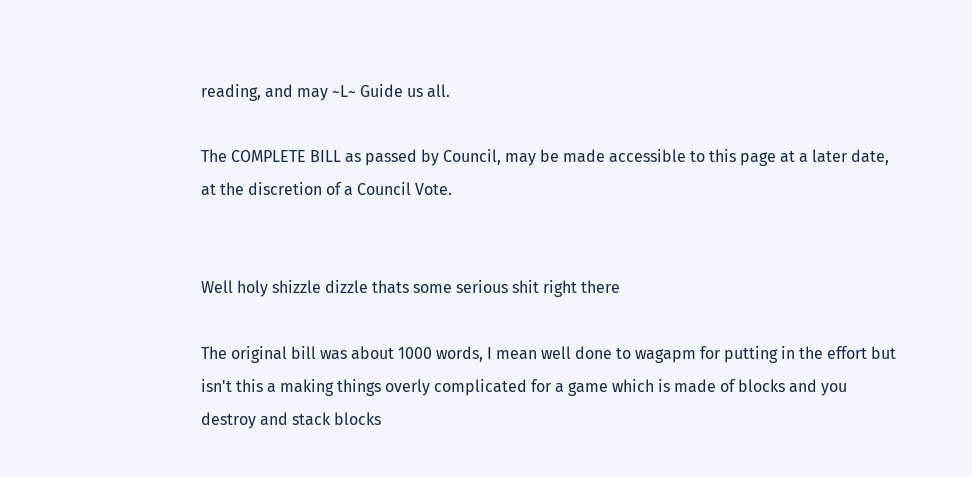reading, and may ~L~ Guide us all.

The COMPLETE BILL as passed by Council, may be made accessible to this page at a later date, at the discretion of a Council Vote.


Well holy shizzle dizzle thats some serious shit right there

The original bill was about 1000 words, I mean well done to wagapm for putting in the effort but isn't this a making things overly complicated for a game which is made of blocks and you destroy and stack blocks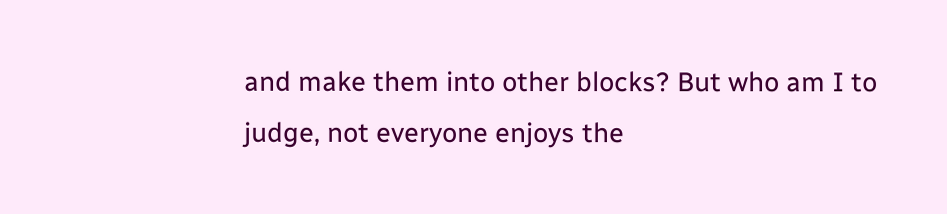and make them into other blocks? But who am I to judge, not everyone enjoys the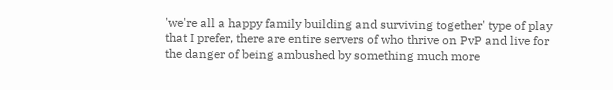'we're all a happy family building and surviving together' type of play that I prefer, there are entire servers of who thrive on PvP and live for the danger of being ambushed by something much more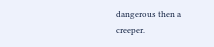dangerous then a creeper.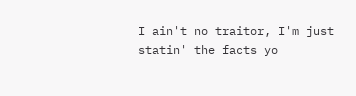I ain't no traitor, I'm just statin' the facts yo